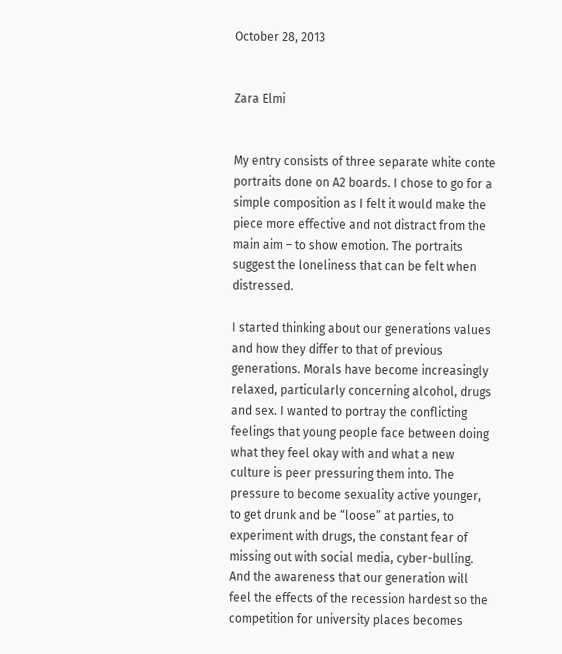October 28, 2013


Zara Elmi


My entry consists of three separate white conte portraits done on A2 boards. I chose to go for a simple composition as I felt it would make the piece more effective and not distract from the main aim – to show emotion. The portraits suggest the loneliness that can be felt when distressed.

I started thinking about our generations values and how they differ to that of previous generations. Morals have become increasingly relaxed, particularly concerning alcohol, drugs and sex. I wanted to portray the conflicting feelings that young people face between doing what they feel okay with and what a new culture is peer pressuring them into. The pressure to become sexuality active younger, to get drunk and be “loose” at parties, to experiment with drugs, the constant fear of missing out with social media, cyber-bulling. And the awareness that our generation will feel the effects of the recession hardest so the competition for university places becomes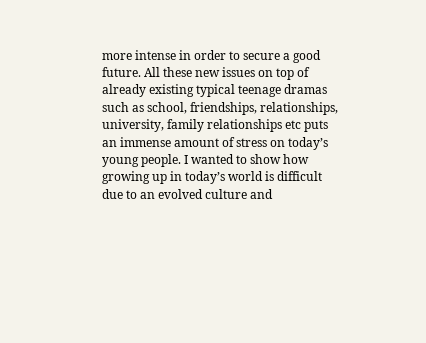more intense in order to secure a good future. All these new issues on top of already existing typical teenage dramas such as school, friendships, relationships, university, family relationships etc puts an immense amount of stress on today’s young people. I wanted to show how growing up in today’s world is difficult due to an evolved culture and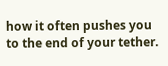how it often pushes you to the end of your tether.